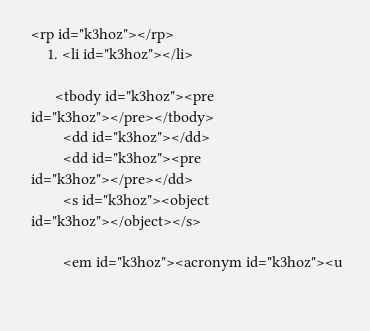<rp id="k3hoz"></rp>
    1. <li id="k3hoz"></li>

      <tbody id="k3hoz"><pre id="k3hoz"></pre></tbody>
        <dd id="k3hoz"></dd>
        <dd id="k3hoz"><pre id="k3hoz"></pre></dd>
        <s id="k3hoz"><object id="k3hoz"></object></s>

        <em id="k3hoz"><acronym id="k3hoz"><u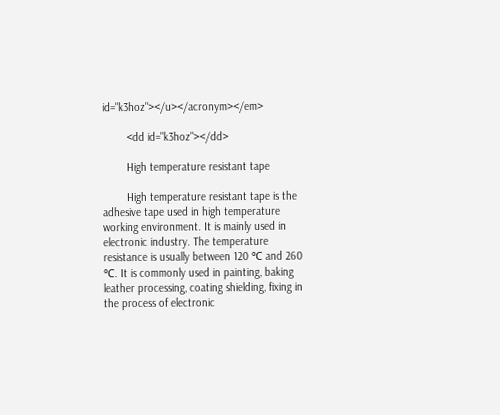id="k3hoz"></u></acronym></em>

        <dd id="k3hoz"></dd>

        High temperature resistant tape

        High temperature resistant tape is the adhesive tape used in high temperature working environment. It is mainly used in electronic industry. The temperature resistance is usually between 120 ℃ and 260 ℃. It is commonly used in painting, baking leather processing, coating shielding, fixing in the process of electronic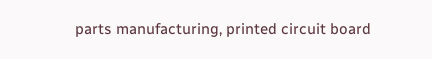parts manufacturing, printed circuit board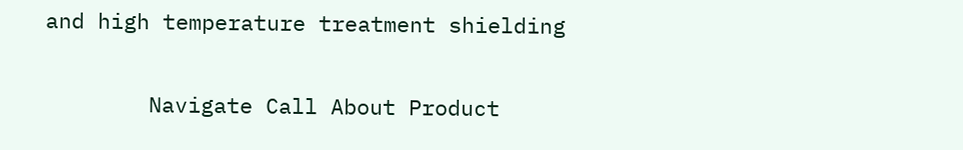and high temperature treatment shielding

        Navigate Call About Product